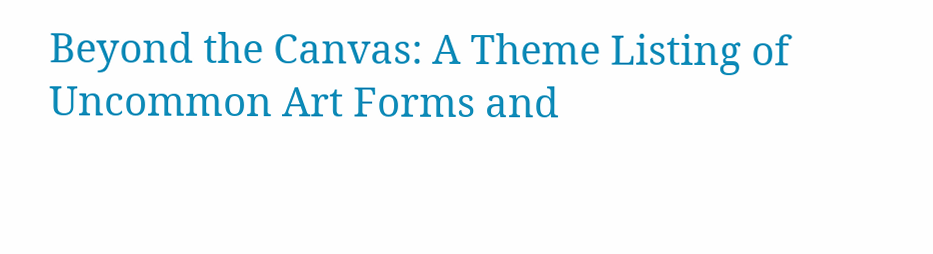Beyond the Canvas: A Theme Listing of Uncommon Art Forms and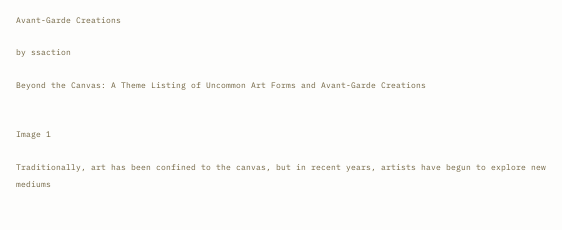Avant-Garde Creations

by ssaction

Beyond the Canvas: A Theme Listing of Uncommon Art Forms and Avant-Garde Creations


Image 1

Traditionally, art has been confined to the canvas, but in recent years, artists have begun to explore new mediums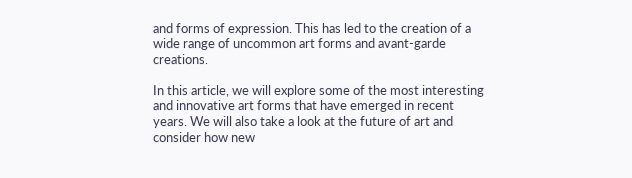and forms of expression. This has led to the creation of a wide range of uncommon art forms and avant-garde creations.

In this article, we will explore some of the most interesting and innovative art forms that have emerged in recent years. We will also take a look at the future of art and consider how new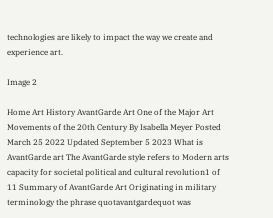technologies are likely to impact the way we create and experience art.

Image 2

Home Art History AvantGarde Art One of the Major Art Movements of the 20th Century By Isabella Meyer Posted March 25 2022 Updated September 5 2023 What is AvantGarde art The AvantGarde style refers to Modern arts capacity for societal political and cultural revolution1 of 11 Summary of AvantGarde Art Originating in military terminology the phrase quotavantgardequot was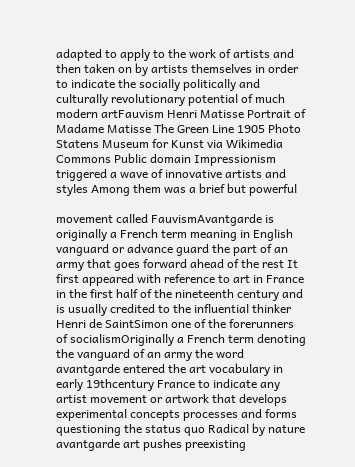adapted to apply to the work of artists and then taken on by artists themselves in order to indicate the socially politically and culturally revolutionary potential of much modern artFauvism Henri Matisse Portrait of Madame Matisse The Green Line 1905 Photo Statens Museum for Kunst via Wikimedia Commons Public domain Impressionism triggered a wave of innovative artists and styles Among them was a brief but powerful

movement called FauvismAvantgarde is originally a French term meaning in English vanguard or advance guard the part of an army that goes forward ahead of the rest It first appeared with reference to art in France in the first half of the nineteenth century and is usually credited to the influential thinker Henri de SaintSimon one of the forerunners of socialismOriginally a French term denoting the vanguard of an army the word avantgarde entered the art vocabulary in early 19thcentury France to indicate any artist movement or artwork that develops experimental concepts processes and forms questioning the status quo Radical by nature avantgarde art pushes preexisting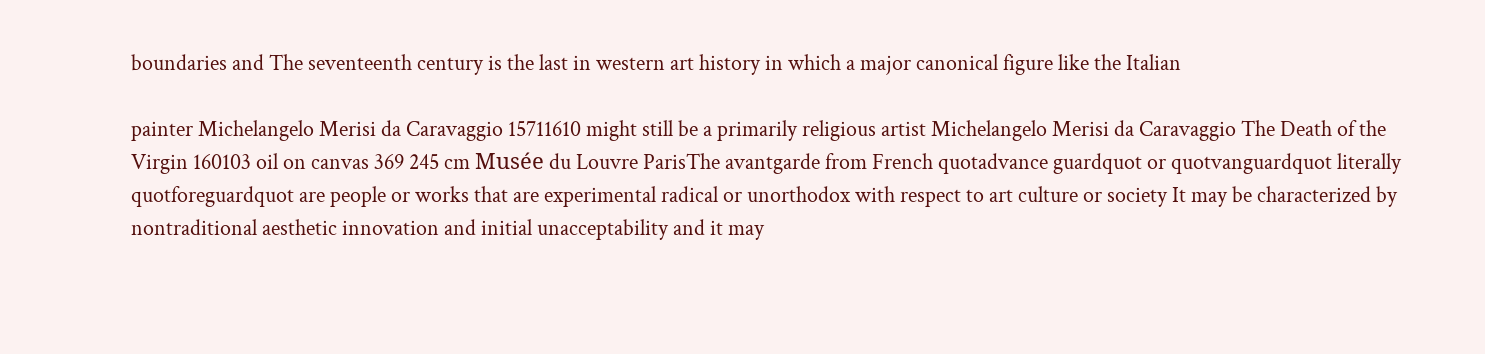boundaries and The seventeenth century is the last in western art history in which a major canonical figure like the Italian

painter Michelangelo Merisi da Caravaggio 15711610 might still be a primarily religious artist Michelangelo Merisi da Caravaggio The Death of the Virgin 160103 oil on canvas 369 245 cm Musée du Louvre ParisThe avantgarde from French quotadvance guardquot or quotvanguardquot literally quotforeguardquot are people or works that are experimental radical or unorthodox with respect to art culture or society It may be characterized by nontraditional aesthetic innovation and initial unacceptability and it may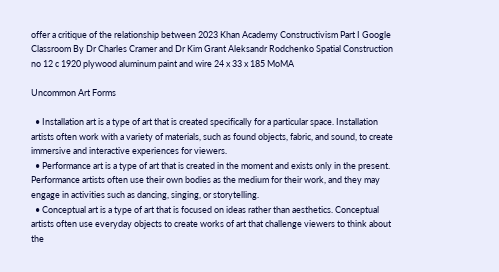offer a critique of the relationship between 2023 Khan Academy Constructivism Part I Google Classroom By Dr Charles Cramer and Dr Kim Grant Aleksandr Rodchenko Spatial Construction no 12 c 1920 plywood aluminum paint and wire 24 x 33 x 185 MoMA

Uncommon Art Forms

  • Installation art is a type of art that is created specifically for a particular space. Installation artists often work with a variety of materials, such as found objects, fabric, and sound, to create immersive and interactive experiences for viewers.
  • Performance art is a type of art that is created in the moment and exists only in the present. Performance artists often use their own bodies as the medium for their work, and they may engage in activities such as dancing, singing, or storytelling.
  • Conceptual art is a type of art that is focused on ideas rather than aesthetics. Conceptual artists often use everyday objects to create works of art that challenge viewers to think about the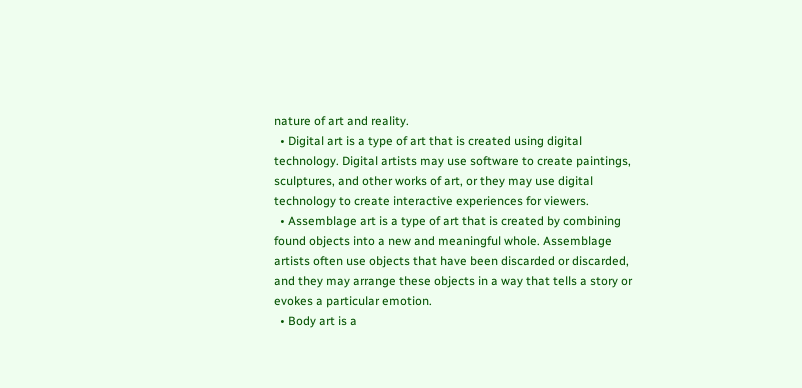nature of art and reality.
  • Digital art is a type of art that is created using digital technology. Digital artists may use software to create paintings, sculptures, and other works of art, or they may use digital technology to create interactive experiences for viewers.
  • Assemblage art is a type of art that is created by combining found objects into a new and meaningful whole. Assemblage artists often use objects that have been discarded or discarded, and they may arrange these objects in a way that tells a story or evokes a particular emotion.
  • Body art is a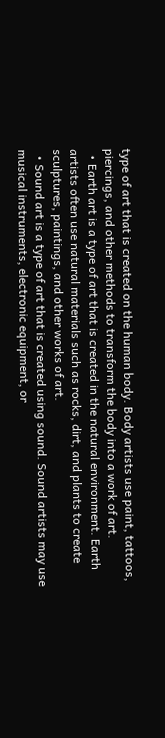type of art that is created on the human body. Body artists use paint, tattoos, piercings, and other methods to transform the body into a work of art.
  • Earth art is a type of art that is created in the natural environment. Earth artists often use natural materials such as rocks, dirt, and plants to create sculptures, paintings, and other works of art.
  • Sound art is a type of art that is created using sound. Sound artists may use musical instruments, electronic equipment, or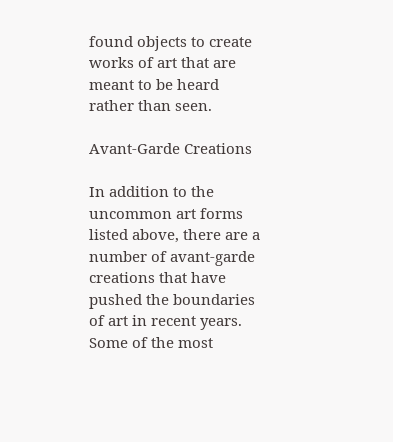found objects to create works of art that are meant to be heard rather than seen.

Avant-Garde Creations

In addition to the uncommon art forms listed above, there are a number of avant-garde creations that have pushed the boundaries of art in recent years. Some of the most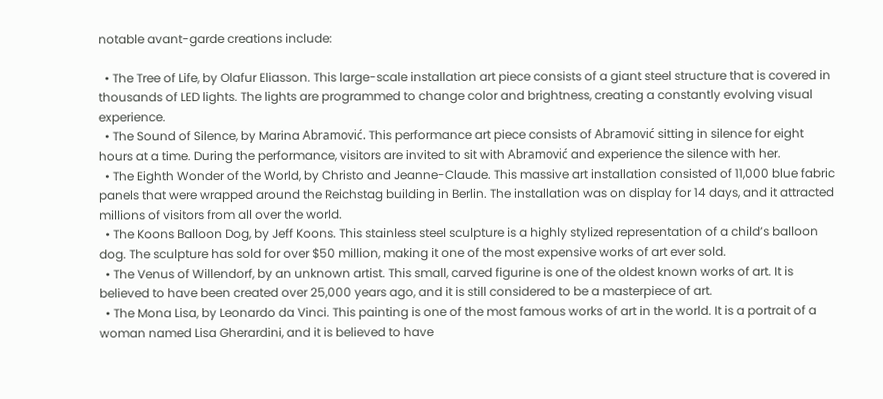notable avant-garde creations include:

  • The Tree of Life, by Olafur Eliasson. This large-scale installation art piece consists of a giant steel structure that is covered in thousands of LED lights. The lights are programmed to change color and brightness, creating a constantly evolving visual experience.
  • The Sound of Silence, by Marina Abramović. This performance art piece consists of Abramović sitting in silence for eight hours at a time. During the performance, visitors are invited to sit with Abramović and experience the silence with her.
  • The Eighth Wonder of the World, by Christo and Jeanne-Claude. This massive art installation consisted of 11,000 blue fabric panels that were wrapped around the Reichstag building in Berlin. The installation was on display for 14 days, and it attracted millions of visitors from all over the world.
  • The Koons Balloon Dog, by Jeff Koons. This stainless steel sculpture is a highly stylized representation of a child’s balloon dog. The sculpture has sold for over $50 million, making it one of the most expensive works of art ever sold.
  • The Venus of Willendorf, by an unknown artist. This small, carved figurine is one of the oldest known works of art. It is believed to have been created over 25,000 years ago, and it is still considered to be a masterpiece of art.
  • The Mona Lisa, by Leonardo da Vinci. This painting is one of the most famous works of art in the world. It is a portrait of a woman named Lisa Gherardini, and it is believed to have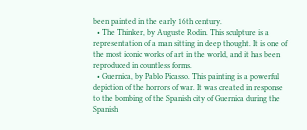been painted in the early 16th century.
  • The Thinker, by Auguste Rodin. This sculpture is a representation of a man sitting in deep thought. It is one of the most iconic works of art in the world, and it has been reproduced in countless forms.
  • Guernica, by Pablo Picasso. This painting is a powerful depiction of the horrors of war. It was created in response to the bombing of the Spanish city of Guernica during the Spanish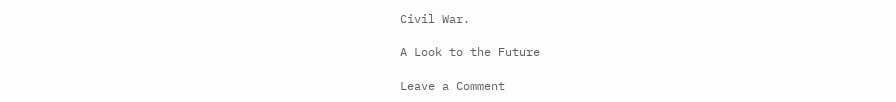Civil War.

A Look to the Future

Leave a Comment